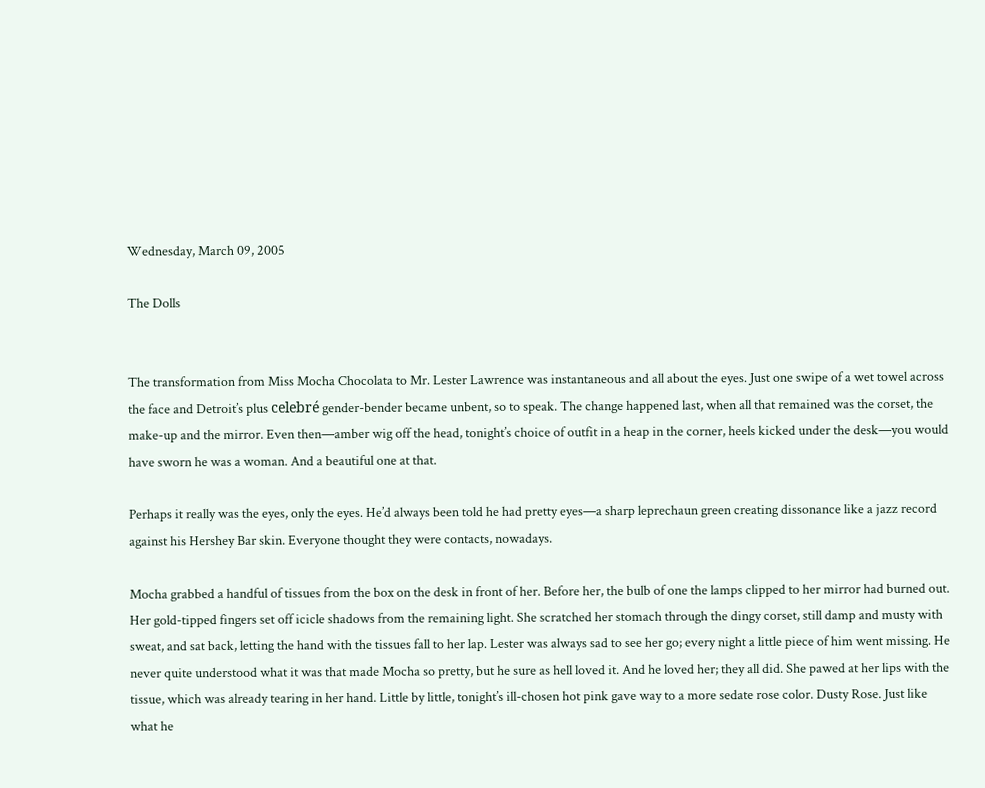Wednesday, March 09, 2005

The Dolls


The transformation from Miss Mocha Chocolata to Mr. Lester Lawrence was instantaneous and all about the eyes. Just one swipe of a wet towel across the face and Detroit’s plus celebré gender-bender became unbent, so to speak. The change happened last, when all that remained was the corset, the make-up and the mirror. Even then—amber wig off the head, tonight’s choice of outfit in a heap in the corner, heels kicked under the desk—you would have sworn he was a woman. And a beautiful one at that.

Perhaps it really was the eyes, only the eyes. He’d always been told he had pretty eyes—a sharp leprechaun green creating dissonance like a jazz record against his Hershey Bar skin. Everyone thought they were contacts, nowadays.

Mocha grabbed a handful of tissues from the box on the desk in front of her. Before her, the bulb of one the lamps clipped to her mirror had burned out. Her gold-tipped fingers set off icicle shadows from the remaining light. She scratched her stomach through the dingy corset, still damp and musty with sweat, and sat back, letting the hand with the tissues fall to her lap. Lester was always sad to see her go; every night a little piece of him went missing. He never quite understood what it was that made Mocha so pretty, but he sure as hell loved it. And he loved her; they all did. She pawed at her lips with the tissue, which was already tearing in her hand. Little by little, tonight’s ill-chosen hot pink gave way to a more sedate rose color. Dusty Rose. Just like what he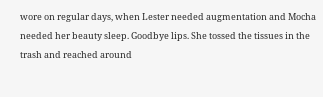wore on regular days, when Lester needed augmentation and Mocha needed her beauty sleep. Goodbye lips. She tossed the tissues in the trash and reached around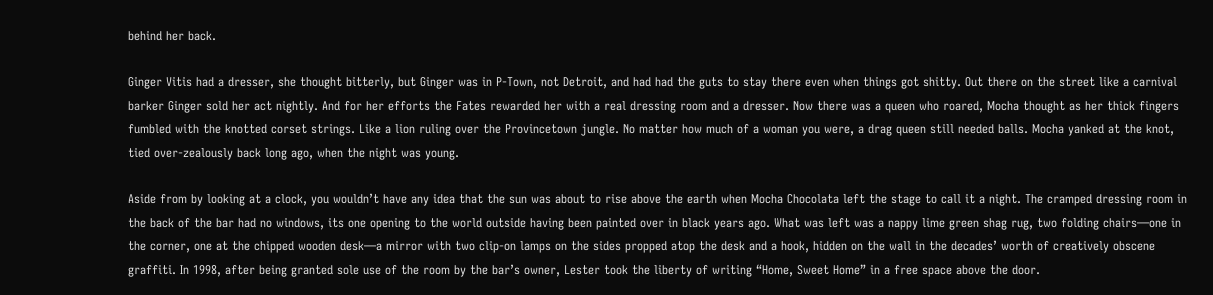behind her back.

Ginger Vitis had a dresser, she thought bitterly, but Ginger was in P-Town, not Detroit, and had had the guts to stay there even when things got shitty. Out there on the street like a carnival barker Ginger sold her act nightly. And for her efforts the Fates rewarded her with a real dressing room and a dresser. Now there was a queen who roared, Mocha thought as her thick fingers fumbled with the knotted corset strings. Like a lion ruling over the Provincetown jungle. No matter how much of a woman you were, a drag queen still needed balls. Mocha yanked at the knot, tied over-zealously back long ago, when the night was young.

Aside from by looking at a clock, you wouldn’t have any idea that the sun was about to rise above the earth when Mocha Chocolata left the stage to call it a night. The cramped dressing room in the back of the bar had no windows, its one opening to the world outside having been painted over in black years ago. What was left was a nappy lime green shag rug, two folding chairs—one in the corner, one at the chipped wooden desk—a mirror with two clip-on lamps on the sides propped atop the desk and a hook, hidden on the wall in the decades’ worth of creatively obscene graffiti. In 1998, after being granted sole use of the room by the bar’s owner, Lester took the liberty of writing “Home, Sweet Home” in a free space above the door.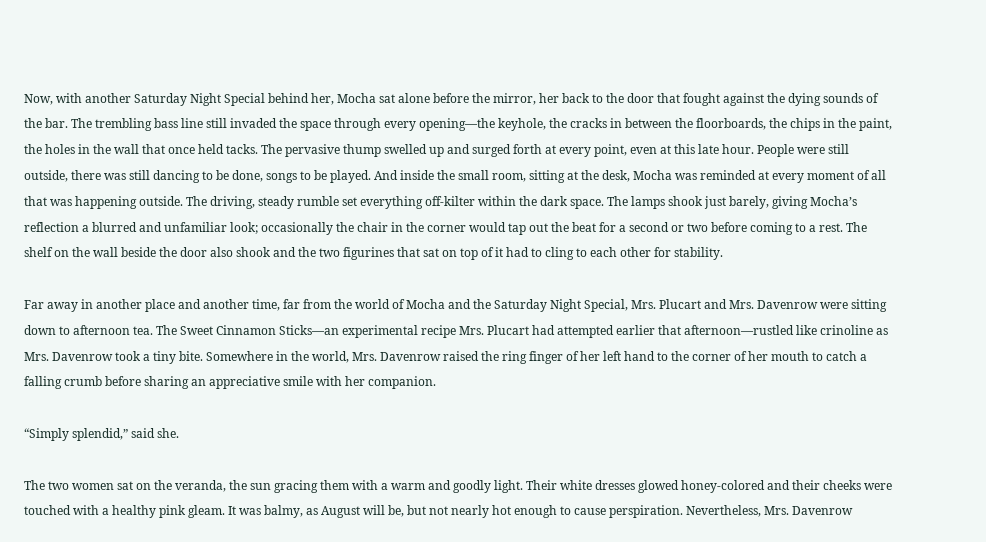Now, with another Saturday Night Special behind her, Mocha sat alone before the mirror, her back to the door that fought against the dying sounds of the bar. The trembling bass line still invaded the space through every opening—the keyhole, the cracks in between the floorboards, the chips in the paint, the holes in the wall that once held tacks. The pervasive thump swelled up and surged forth at every point, even at this late hour. People were still outside, there was still dancing to be done, songs to be played. And inside the small room, sitting at the desk, Mocha was reminded at every moment of all that was happening outside. The driving, steady rumble set everything off-kilter within the dark space. The lamps shook just barely, giving Mocha’s reflection a blurred and unfamiliar look; occasionally the chair in the corner would tap out the beat for a second or two before coming to a rest. The shelf on the wall beside the door also shook and the two figurines that sat on top of it had to cling to each other for stability.

Far away in another place and another time, far from the world of Mocha and the Saturday Night Special, Mrs. Plucart and Mrs. Davenrow were sitting down to afternoon tea. The Sweet Cinnamon Sticks—an experimental recipe Mrs. Plucart had attempted earlier that afternoon—rustled like crinoline as Mrs. Davenrow took a tiny bite. Somewhere in the world, Mrs. Davenrow raised the ring finger of her left hand to the corner of her mouth to catch a falling crumb before sharing an appreciative smile with her companion.

“Simply splendid,” said she.

The two women sat on the veranda, the sun gracing them with a warm and goodly light. Their white dresses glowed honey-colored and their cheeks were touched with a healthy pink gleam. It was balmy, as August will be, but not nearly hot enough to cause perspiration. Nevertheless, Mrs. Davenrow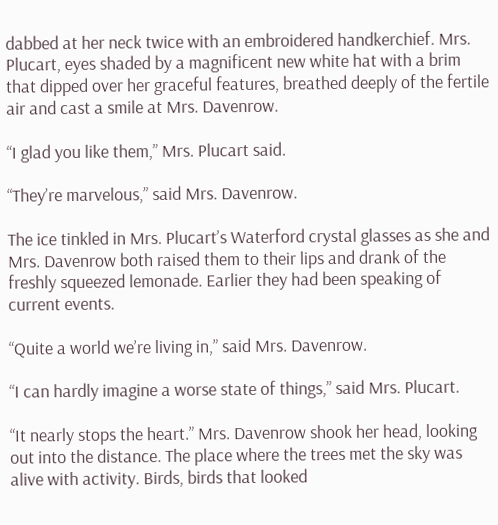dabbed at her neck twice with an embroidered handkerchief. Mrs. Plucart, eyes shaded by a magnificent new white hat with a brim that dipped over her graceful features, breathed deeply of the fertile air and cast a smile at Mrs. Davenrow.

“I glad you like them,” Mrs. Plucart said.

“They’re marvelous,” said Mrs. Davenrow.

The ice tinkled in Mrs. Plucart’s Waterford crystal glasses as she and Mrs. Davenrow both raised them to their lips and drank of the freshly squeezed lemonade. Earlier they had been speaking of current events.

“Quite a world we’re living in,” said Mrs. Davenrow.

“I can hardly imagine a worse state of things,” said Mrs. Plucart.

“It nearly stops the heart.” Mrs. Davenrow shook her head, looking out into the distance. The place where the trees met the sky was alive with activity. Birds, birds that looked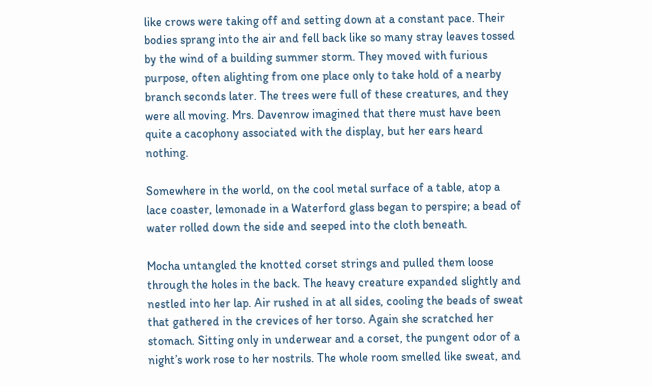like crows were taking off and setting down at a constant pace. Their bodies sprang into the air and fell back like so many stray leaves tossed by the wind of a building summer storm. They moved with furious purpose, often alighting from one place only to take hold of a nearby branch seconds later. The trees were full of these creatures, and they were all moving. Mrs. Davenrow imagined that there must have been quite a cacophony associated with the display, but her ears heard nothing.

Somewhere in the world, on the cool metal surface of a table, atop a lace coaster, lemonade in a Waterford glass began to perspire; a bead of water rolled down the side and seeped into the cloth beneath.

Mocha untangled the knotted corset strings and pulled them loose through the holes in the back. The heavy creature expanded slightly and nestled into her lap. Air rushed in at all sides, cooling the beads of sweat that gathered in the crevices of her torso. Again she scratched her stomach. Sitting only in underwear and a corset, the pungent odor of a night’s work rose to her nostrils. The whole room smelled like sweat, and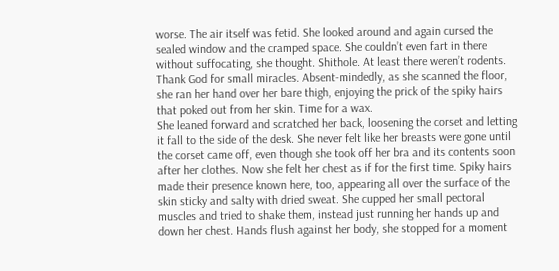worse. The air itself was fetid. She looked around and again cursed the sealed window and the cramped space. She couldn’t even fart in there without suffocating, she thought. Shithole. At least there weren’t rodents. Thank God for small miracles. Absent-mindedly, as she scanned the floor, she ran her hand over her bare thigh, enjoying the prick of the spiky hairs that poked out from her skin. Time for a wax.
She leaned forward and scratched her back, loosening the corset and letting it fall to the side of the desk. She never felt like her breasts were gone until the corset came off, even though she took off her bra and its contents soon after her clothes. Now she felt her chest as if for the first time. Spiky hairs made their presence known here, too, appearing all over the surface of the skin sticky and salty with dried sweat. She cupped her small pectoral muscles and tried to shake them, instead just running her hands up and down her chest. Hands flush against her body, she stopped for a moment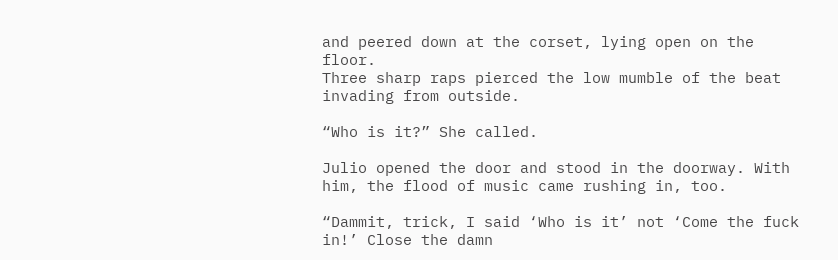and peered down at the corset, lying open on the floor.
Three sharp raps pierced the low mumble of the beat invading from outside.

“Who is it?” She called.

Julio opened the door and stood in the doorway. With him, the flood of music came rushing in, too.

“Dammit, trick, I said ‘Who is it’ not ‘Come the fuck in!’ Close the damn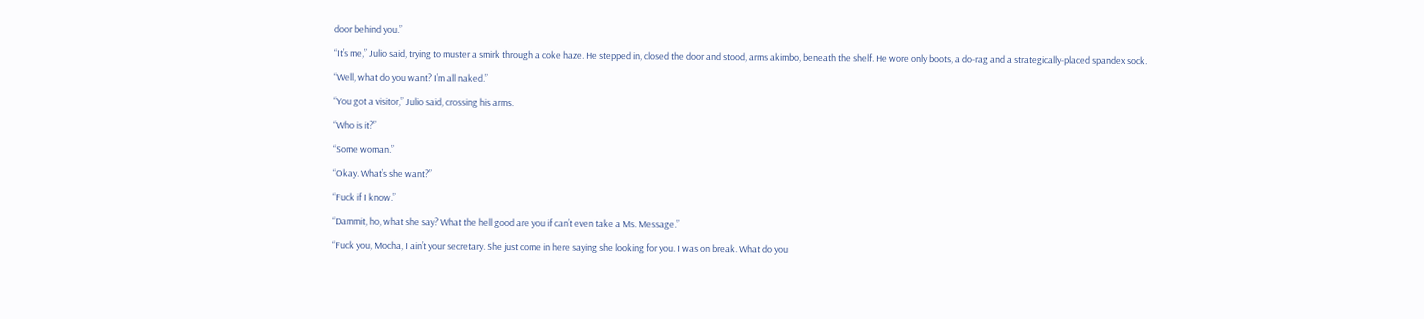door behind you.”

“It’s me,” Julio said, trying to muster a smirk through a coke haze. He stepped in, closed the door and stood, arms akimbo, beneath the shelf. He wore only boots, a do-rag and a strategically-placed spandex sock.

“Well, what do you want? I’m all naked.”

“You got a visitor,” Julio said, crossing his arms.

“Who is it?”

“Some woman.”

“Okay. What’s she want?”

“Fuck if I know.”

“Dammit, ho, what she say? What the hell good are you if can’t even take a Ms. Message.”

“Fuck you, Mocha, I ain’t your secretary. She just come in here saying she looking for you. I was on break. What do you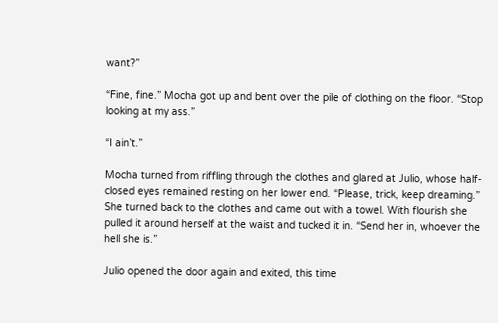want?”

“Fine, fine.” Mocha got up and bent over the pile of clothing on the floor. “Stop looking at my ass.”

“I ain’t.”

Mocha turned from riffling through the clothes and glared at Julio, whose half-closed eyes remained resting on her lower end. “Please, trick, keep dreaming.” She turned back to the clothes and came out with a towel. With flourish she pulled it around herself at the waist and tucked it in. “Send her in, whoever the hell she is.”

Julio opened the door again and exited, this time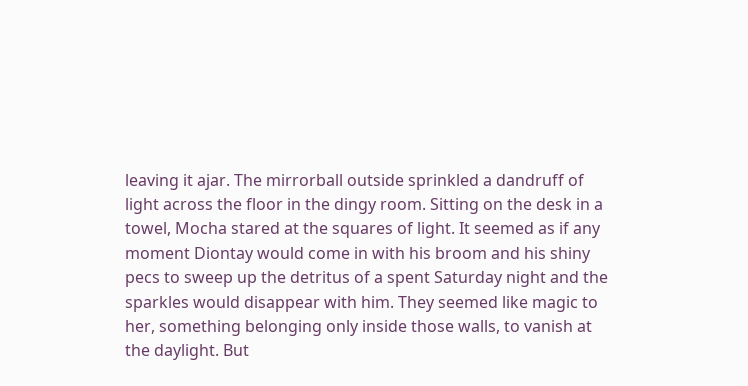leaving it ajar. The mirrorball outside sprinkled a dandruff of light across the floor in the dingy room. Sitting on the desk in a towel, Mocha stared at the squares of light. It seemed as if any moment Diontay would come in with his broom and his shiny pecs to sweep up the detritus of a spent Saturday night and the sparkles would disappear with him. They seemed like magic to her, something belonging only inside those walls, to vanish at the daylight. But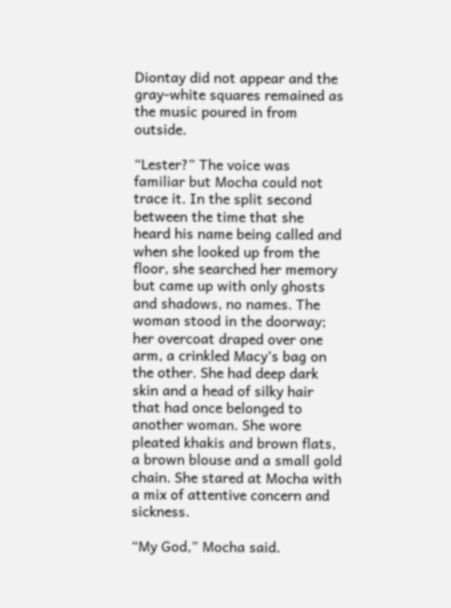Diontay did not appear and the gray-white squares remained as the music poured in from outside.

“Lester?” The voice was familiar but Mocha could not trace it. In the split second between the time that she heard his name being called and when she looked up from the floor, she searched her memory but came up with only ghosts and shadows, no names. The woman stood in the doorway; her overcoat draped over one arm, a crinkled Macy’s bag on the other. She had deep dark skin and a head of silky hair that had once belonged to another woman. She wore pleated khakis and brown flats, a brown blouse and a small gold chain. She stared at Mocha with a mix of attentive concern and sickness.

“My God,” Mocha said.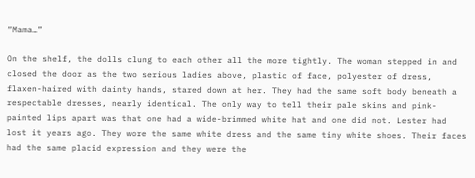“Mama…”

On the shelf, the dolls clung to each other all the more tightly. The woman stepped in and closed the door as the two serious ladies above, plastic of face, polyester of dress, flaxen-haired with dainty hands, stared down at her. They had the same soft body beneath a respectable dresses, nearly identical. The only way to tell their pale skins and pink-painted lips apart was that one had a wide-brimmed white hat and one did not. Lester had lost it years ago. They wore the same white dress and the same tiny white shoes. Their faces had the same placid expression and they were the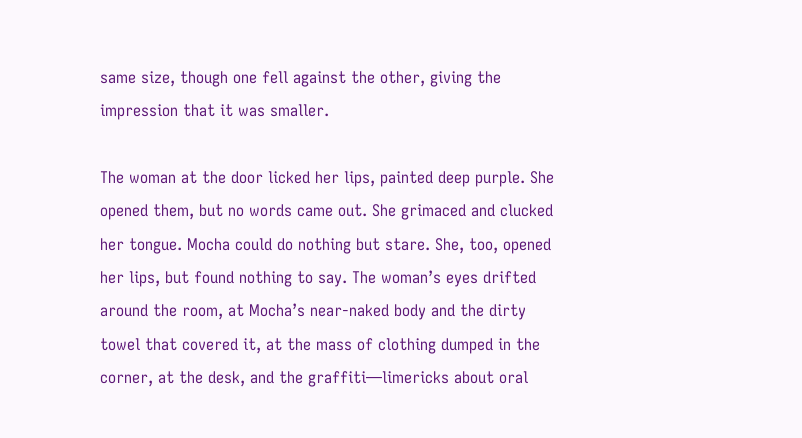same size, though one fell against the other, giving the impression that it was smaller.

The woman at the door licked her lips, painted deep purple. She opened them, but no words came out. She grimaced and clucked her tongue. Mocha could do nothing but stare. She, too, opened her lips, but found nothing to say. The woman’s eyes drifted around the room, at Mocha’s near-naked body and the dirty towel that covered it, at the mass of clothing dumped in the corner, at the desk, and the graffiti—limericks about oral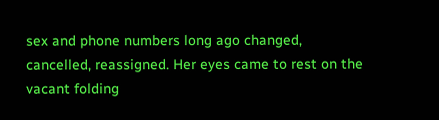sex and phone numbers long ago changed, cancelled, reassigned. Her eyes came to rest on the vacant folding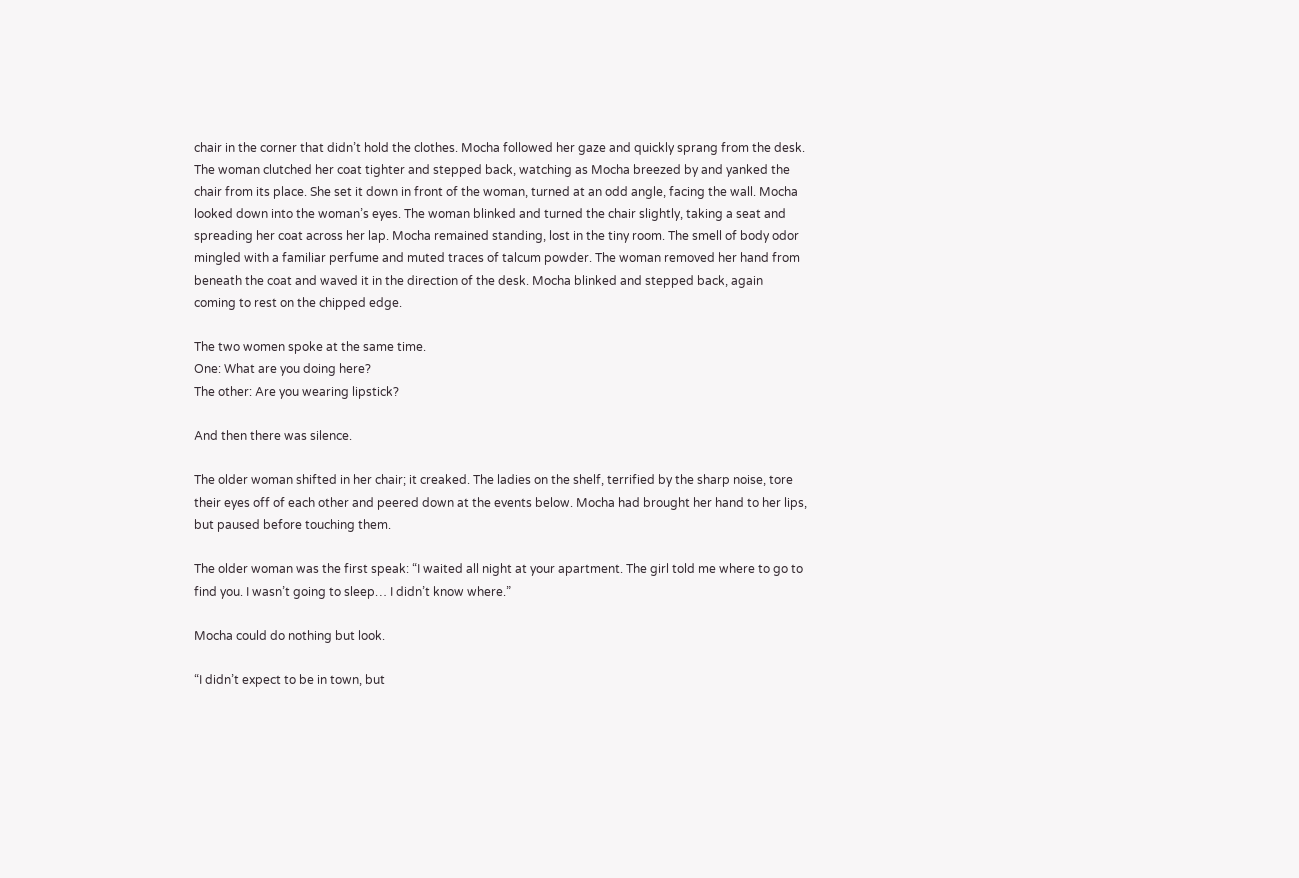chair in the corner that didn’t hold the clothes. Mocha followed her gaze and quickly sprang from the desk. The woman clutched her coat tighter and stepped back, watching as Mocha breezed by and yanked the chair from its place. She set it down in front of the woman, turned at an odd angle, facing the wall. Mocha looked down into the woman’s eyes. The woman blinked and turned the chair slightly, taking a seat and spreading her coat across her lap. Mocha remained standing, lost in the tiny room. The smell of body odor mingled with a familiar perfume and muted traces of talcum powder. The woman removed her hand from beneath the coat and waved it in the direction of the desk. Mocha blinked and stepped back, again coming to rest on the chipped edge.

The two women spoke at the same time.
One: What are you doing here?
The other: Are you wearing lipstick?

And then there was silence.

The older woman shifted in her chair; it creaked. The ladies on the shelf, terrified by the sharp noise, tore their eyes off of each other and peered down at the events below. Mocha had brought her hand to her lips, but paused before touching them.

The older woman was the first speak: “I waited all night at your apartment. The girl told me where to go to find you. I wasn’t going to sleep… I didn’t know where.”

Mocha could do nothing but look.

“I didn’t expect to be in town, but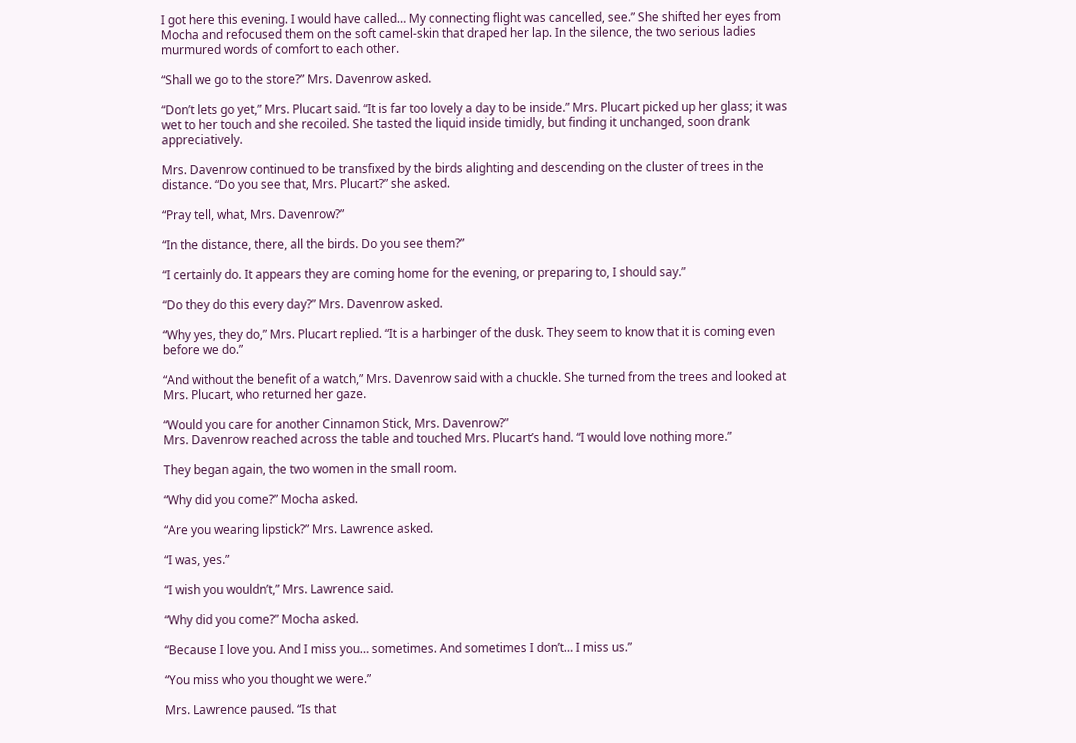I got here this evening. I would have called… My connecting flight was cancelled, see.” She shifted her eyes from Mocha and refocused them on the soft camel-skin that draped her lap. In the silence, the two serious ladies murmured words of comfort to each other.

“Shall we go to the store?” Mrs. Davenrow asked.

“Don’t lets go yet,” Mrs. Plucart said. “It is far too lovely a day to be inside.” Mrs. Plucart picked up her glass; it was wet to her touch and she recoiled. She tasted the liquid inside timidly, but finding it unchanged, soon drank appreciatively.

Mrs. Davenrow continued to be transfixed by the birds alighting and descending on the cluster of trees in the distance. “Do you see that, Mrs. Plucart?” she asked.

“Pray tell, what, Mrs. Davenrow?”

“In the distance, there, all the birds. Do you see them?”

“I certainly do. It appears they are coming home for the evening, or preparing to, I should say.”

“Do they do this every day?” Mrs. Davenrow asked.

“Why yes, they do,” Mrs. Plucart replied. “It is a harbinger of the dusk. They seem to know that it is coming even before we do.”

“And without the benefit of a watch,” Mrs. Davenrow said with a chuckle. She turned from the trees and looked at Mrs. Plucart, who returned her gaze.

“Would you care for another Cinnamon Stick, Mrs. Davenrow?”
Mrs. Davenrow reached across the table and touched Mrs. Plucart’s hand. “I would love nothing more.”

They began again, the two women in the small room.

“Why did you come?” Mocha asked.

“Are you wearing lipstick?” Mrs. Lawrence asked.

“I was, yes.”

“I wish you wouldn’t,” Mrs. Lawrence said.

“Why did you come?” Mocha asked.

“Because I love you. And I miss you… sometimes. And sometimes I don’t… I miss us.”

“You miss who you thought we were.”

Mrs. Lawrence paused. “Is that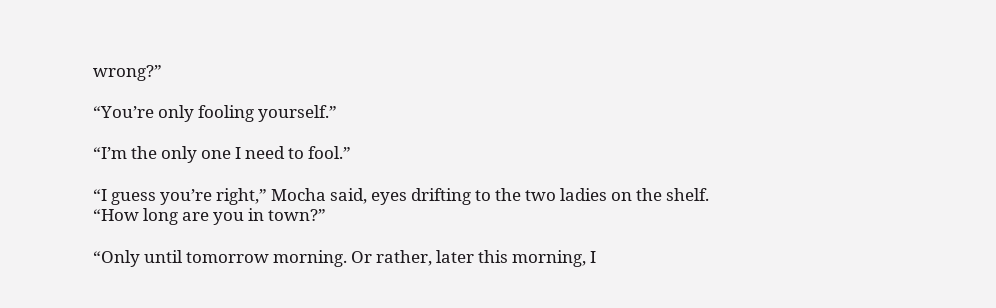wrong?”

“You’re only fooling yourself.”

“I’m the only one I need to fool.”

“I guess you’re right,” Mocha said, eyes drifting to the two ladies on the shelf. “How long are you in town?”

“Only until tomorrow morning. Or rather, later this morning, I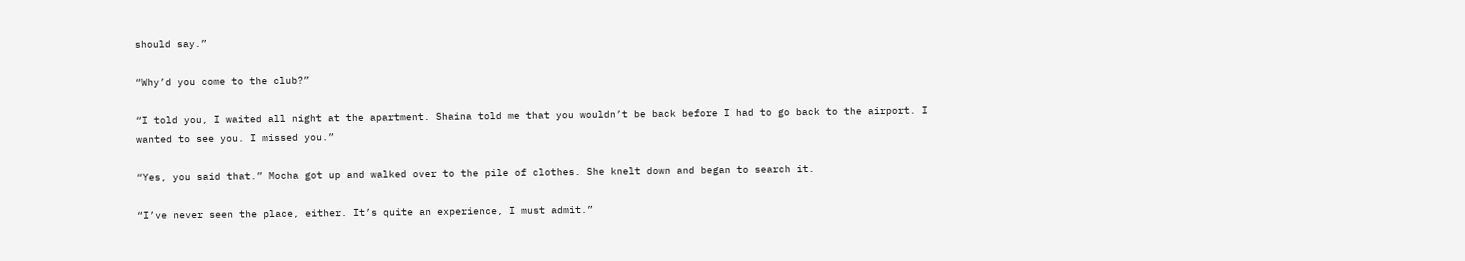should say.”

“Why’d you come to the club?”

“I told you, I waited all night at the apartment. Shaina told me that you wouldn’t be back before I had to go back to the airport. I wanted to see you. I missed you.”

“Yes, you said that.” Mocha got up and walked over to the pile of clothes. She knelt down and began to search it.

“I’ve never seen the place, either. It’s quite an experience, I must admit.”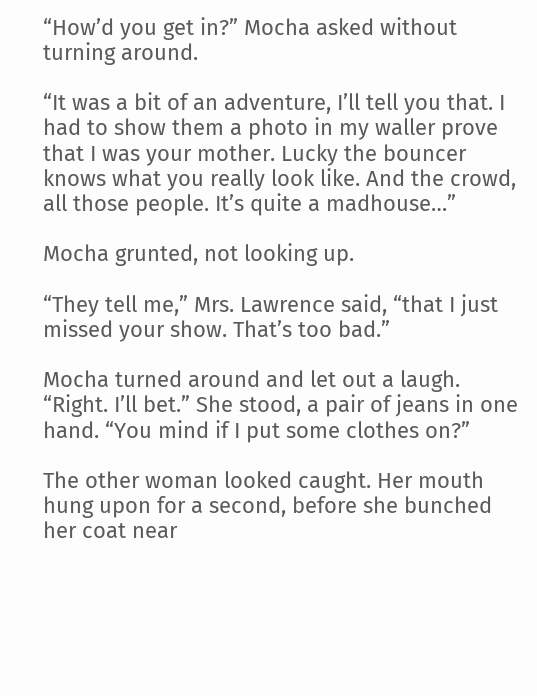“How’d you get in?” Mocha asked without turning around.

“It was a bit of an adventure, I’ll tell you that. I had to show them a photo in my waller prove that I was your mother. Lucky the bouncer knows what you really look like. And the crowd, all those people. It’s quite a madhouse…”

Mocha grunted, not looking up.

“They tell me,” Mrs. Lawrence said, “that I just missed your show. That’s too bad.”

Mocha turned around and let out a laugh. “Right. I’ll bet.” She stood, a pair of jeans in one hand. “You mind if I put some clothes on?”

The other woman looked caught. Her mouth hung upon for a second, before she bunched her coat near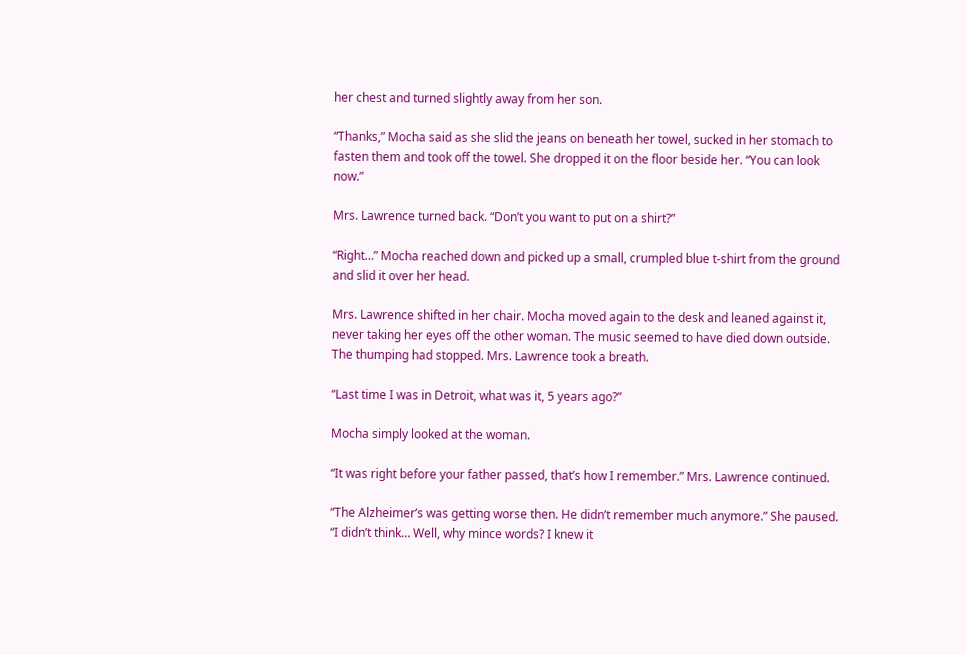her chest and turned slightly away from her son.

“Thanks,” Mocha said as she slid the jeans on beneath her towel, sucked in her stomach to fasten them and took off the towel. She dropped it on the floor beside her. “You can look now.”

Mrs. Lawrence turned back. “Don’t you want to put on a shirt?”

“Right…” Mocha reached down and picked up a small, crumpled blue t-shirt from the ground and slid it over her head.

Mrs. Lawrence shifted in her chair. Mocha moved again to the desk and leaned against it, never taking her eyes off the other woman. The music seemed to have died down outside. The thumping had stopped. Mrs. Lawrence took a breath.

“Last time I was in Detroit, what was it, 5 years ago?”

Mocha simply looked at the woman.

“It was right before your father passed, that’s how I remember.” Mrs. Lawrence continued.

“The Alzheimer’s was getting worse then. He didn’t remember much anymore.” She paused. “I didn’t think… Well, why mince words? I knew it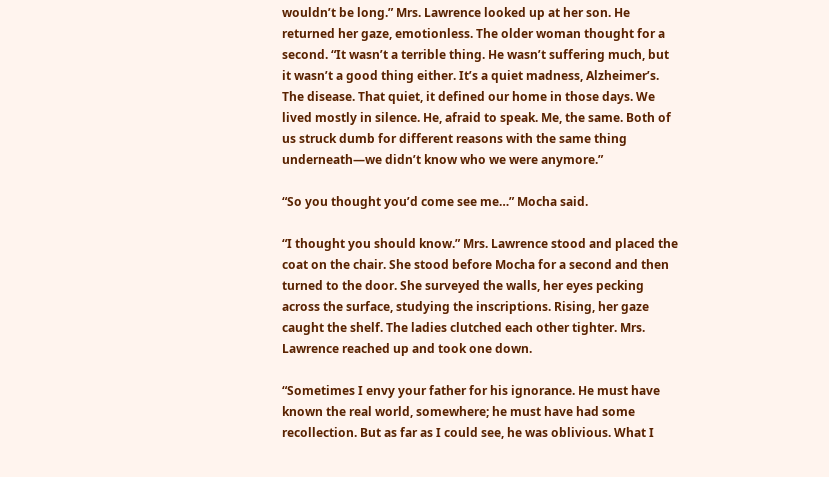wouldn’t be long.” Mrs. Lawrence looked up at her son. He returned her gaze, emotionless. The older woman thought for a second. “It wasn’t a terrible thing. He wasn’t suffering much, but it wasn’t a good thing either. It’s a quiet madness, Alzheimer’s. The disease. That quiet, it defined our home in those days. We lived mostly in silence. He, afraid to speak. Me, the same. Both of us struck dumb for different reasons with the same thing underneath—we didn’t know who we were anymore.”

“So you thought you’d come see me…” Mocha said.

“I thought you should know.” Mrs. Lawrence stood and placed the coat on the chair. She stood before Mocha for a second and then turned to the door. She surveyed the walls, her eyes pecking across the surface, studying the inscriptions. Rising, her gaze caught the shelf. The ladies clutched each other tighter. Mrs. Lawrence reached up and took one down.

“Sometimes I envy your father for his ignorance. He must have known the real world, somewhere; he must have had some recollection. But as far as I could see, he was oblivious. What I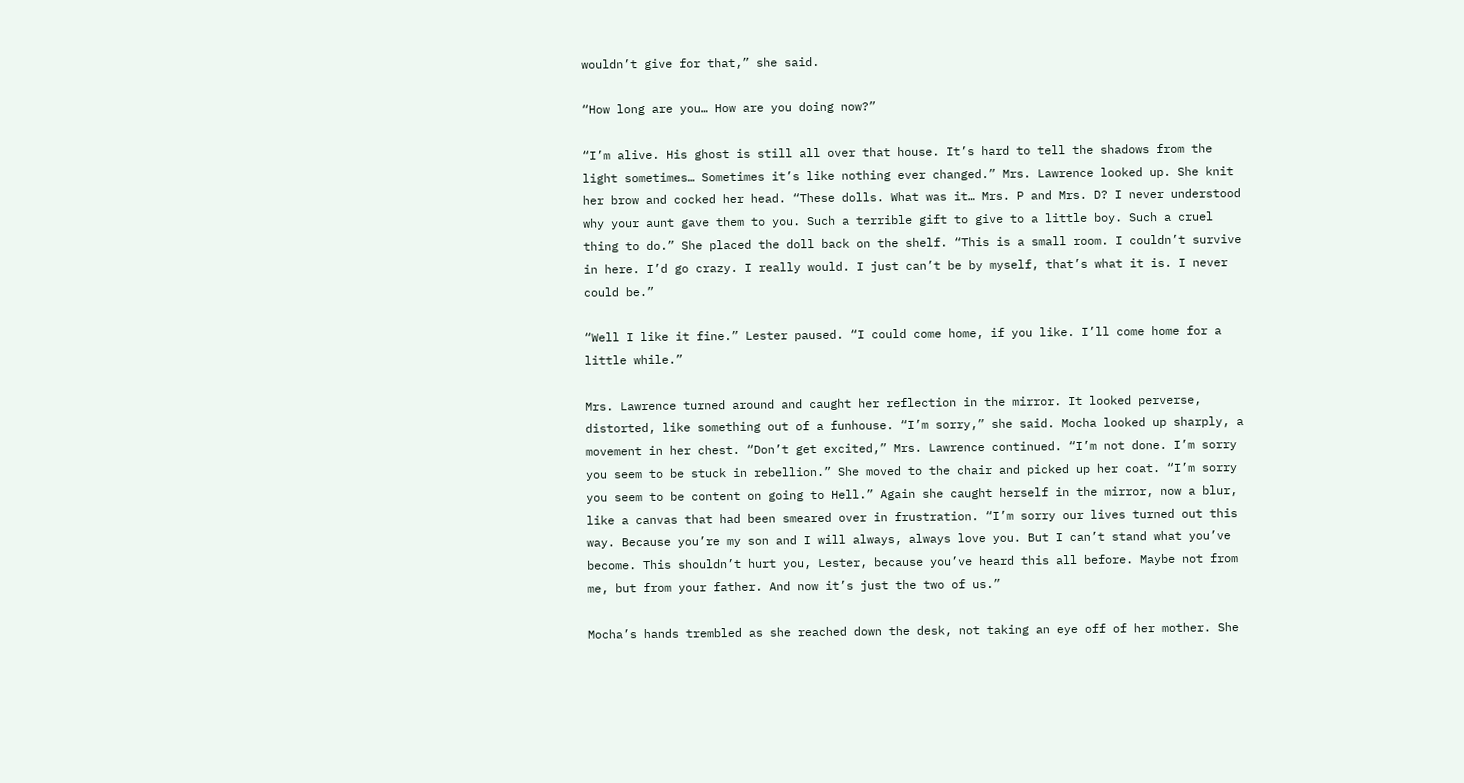wouldn’t give for that,” she said.

“How long are you… How are you doing now?”

“I’m alive. His ghost is still all over that house. It’s hard to tell the shadows from the light sometimes… Sometimes it’s like nothing ever changed.” Mrs. Lawrence looked up. She knit her brow and cocked her head. “These dolls. What was it… Mrs. P and Mrs. D? I never understood why your aunt gave them to you. Such a terrible gift to give to a little boy. Such a cruel thing to do.” She placed the doll back on the shelf. “This is a small room. I couldn’t survive in here. I’d go crazy. I really would. I just can’t be by myself, that’s what it is. I never could be.”

“Well I like it fine.” Lester paused. “I could come home, if you like. I’ll come home for a little while.”

Mrs. Lawrence turned around and caught her reflection in the mirror. It looked perverse, distorted, like something out of a funhouse. “I’m sorry,” she said. Mocha looked up sharply, a movement in her chest. “Don’t get excited,” Mrs. Lawrence continued. “I’m not done. I’m sorry you seem to be stuck in rebellion.” She moved to the chair and picked up her coat. “I’m sorry you seem to be content on going to Hell.” Again she caught herself in the mirror, now a blur, like a canvas that had been smeared over in frustration. “I’m sorry our lives turned out this way. Because you’re my son and I will always, always love you. But I can’t stand what you’ve become. This shouldn’t hurt you, Lester, because you’ve heard this all before. Maybe not from me, but from your father. And now it’s just the two of us.”

Mocha’s hands trembled as she reached down the desk, not taking an eye off of her mother. She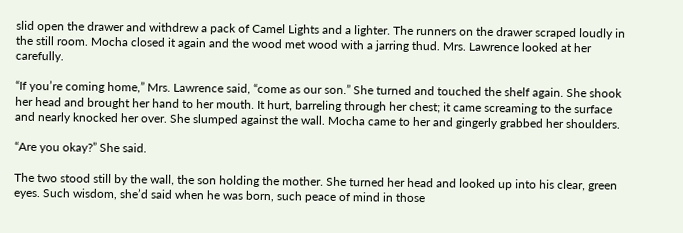slid open the drawer and withdrew a pack of Camel Lights and a lighter. The runners on the drawer scraped loudly in the still room. Mocha closed it again and the wood met wood with a jarring thud. Mrs. Lawrence looked at her carefully.

“If you’re coming home,” Mrs. Lawrence said, “come as our son.” She turned and touched the shelf again. She shook her head and brought her hand to her mouth. It hurt, barreling through her chest; it came screaming to the surface and nearly knocked her over. She slumped against the wall. Mocha came to her and gingerly grabbed her shoulders.

“Are you okay?” She said.

The two stood still by the wall, the son holding the mother. She turned her head and looked up into his clear, green eyes. Such wisdom, she’d said when he was born, such peace of mind in those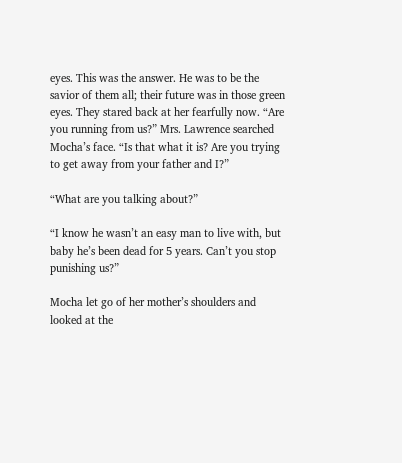eyes. This was the answer. He was to be the savior of them all; their future was in those green eyes. They stared back at her fearfully now. “Are you running from us?” Mrs. Lawrence searched Mocha’s face. “Is that what it is? Are you trying to get away from your father and I?”

“What are you talking about?”

“I know he wasn’t an easy man to live with, but baby he’s been dead for 5 years. Can’t you stop punishing us?”

Mocha let go of her mother’s shoulders and looked at the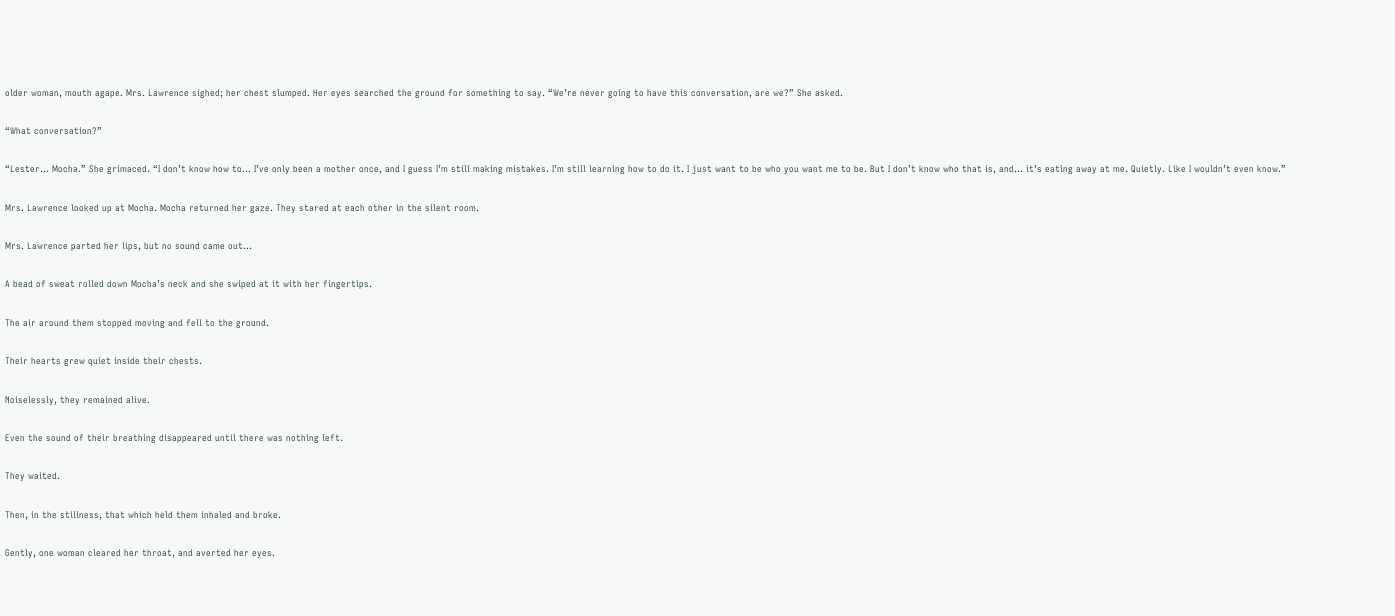older woman, mouth agape. Mrs. Lawrence sighed; her chest slumped. Her eyes searched the ground for something to say. “We’re never going to have this conversation, are we?” She asked.

“What conversation?”

“Lester… Mocha.” She grimaced. “I don’t know how to… I’ve only been a mother once, and I guess I’m still making mistakes. I’m still learning how to do it. I just want to be who you want me to be. But I don’t know who that is, and… it’s eating away at me. Quietly. Like I wouldn’t even know.”

Mrs. Lawrence looked up at Mocha. Mocha returned her gaze. They stared at each other in the silent room.

Mrs. Lawrence parted her lips, but no sound came out…

A bead of sweat rolled down Mocha’s neck and she swiped at it with her fingertips.

The air around them stopped moving and fell to the ground.

Their hearts grew quiet inside their chests.

Noiselessly, they remained alive.

Even the sound of their breathing disappeared until there was nothing left.

They waited.

Then, in the stillness, that which held them inhaled and broke.

Gently, one woman cleared her throat, and averted her eyes.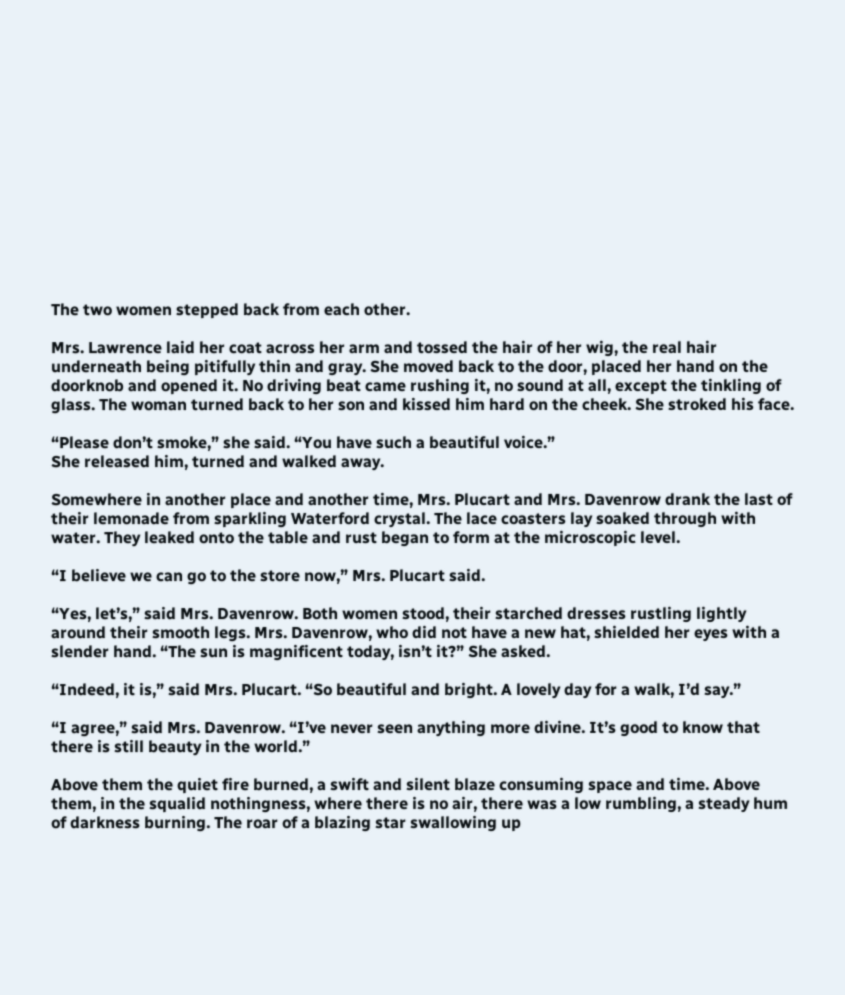The two women stepped back from each other.

Mrs. Lawrence laid her coat across her arm and tossed the hair of her wig, the real hair underneath being pitifully thin and gray. She moved back to the door, placed her hand on the doorknob and opened it. No driving beat came rushing it, no sound at all, except the tinkling of glass. The woman turned back to her son and kissed him hard on the cheek. She stroked his face.

“Please don’t smoke,” she said. “You have such a beautiful voice.”
She released him, turned and walked away.

Somewhere in another place and another time, Mrs. Plucart and Mrs. Davenrow drank the last of their lemonade from sparkling Waterford crystal. The lace coasters lay soaked through with water. They leaked onto the table and rust began to form at the microscopic level.

“I believe we can go to the store now,” Mrs. Plucart said.

“Yes, let’s,” said Mrs. Davenrow. Both women stood, their starched dresses rustling lightly around their smooth legs. Mrs. Davenrow, who did not have a new hat, shielded her eyes with a slender hand. “The sun is magnificent today, isn’t it?” She asked.

“Indeed, it is,” said Mrs. Plucart. “So beautiful and bright. A lovely day for a walk, I’d say.”

“I agree,” said Mrs. Davenrow. “I’ve never seen anything more divine. It’s good to know that there is still beauty in the world.”

Above them the quiet fire burned, a swift and silent blaze consuming space and time. Above them, in the squalid nothingness, where there is no air, there was a low rumbling, a steady hum of darkness burning. The roar of a blazing star swallowing up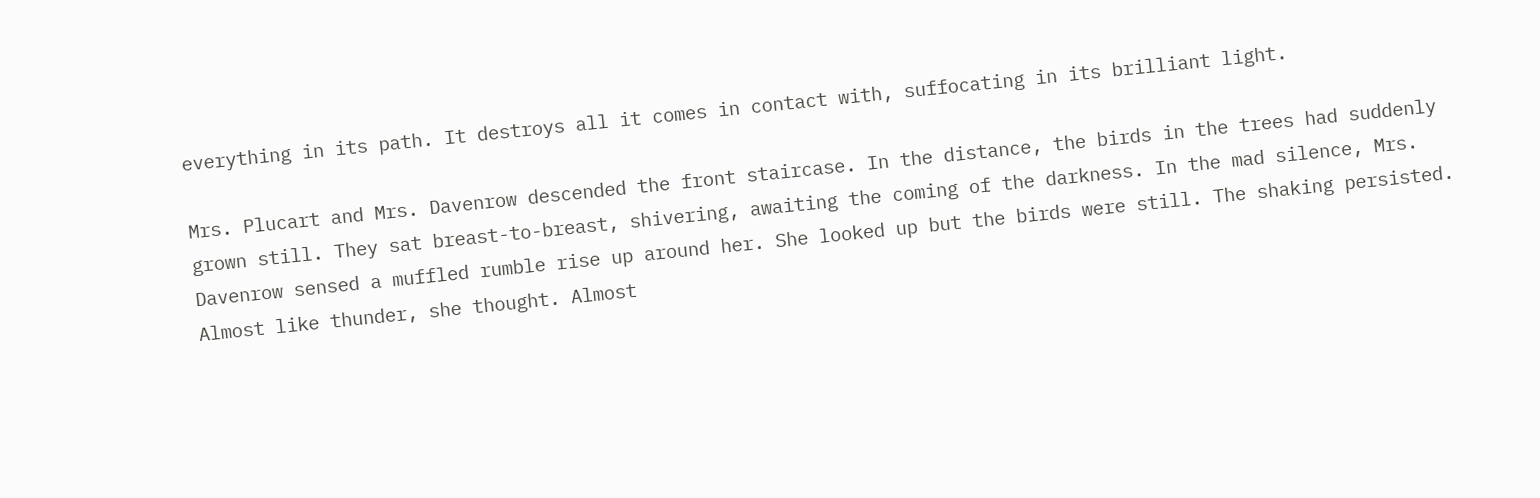everything in its path. It destroys all it comes in contact with, suffocating in its brilliant light.

Mrs. Plucart and Mrs. Davenrow descended the front staircase. In the distance, the birds in the trees had suddenly grown still. They sat breast-to-breast, shivering, awaiting the coming of the darkness. In the mad silence, Mrs. Davenrow sensed a muffled rumble rise up around her. She looked up but the birds were still. The shaking persisted. Almost like thunder, she thought. Almost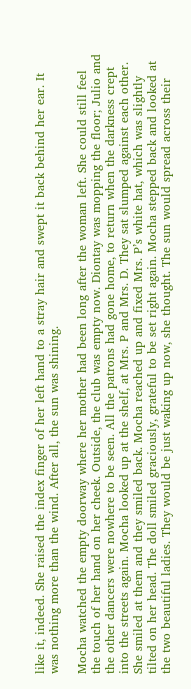like it, indeed. She raised the index finger of her left hand to a stray hair and swept it back behind her ear. It was nothing more than the wind. After all, the sun was shining.

Mocha watched the empty doorway where her mother had been long after the woman left. She could still feel the touch of her hand on her cheek. Outside, the club was empty now. Diontay was mopping the floor; Julio and the other dancers were nowhere to be seen. All the patrons had gone home, to return when the darkness crept into the streets again. Mocha looked up at the shelf, at Mrs. P and Mrs. D. They sat slumped against each other. She smiled at them and they smiled back. Mocha reached up and fixed Mrs. P’s white hat, which was slightly tilted on her head. The doll smiled graciously, grateful to be set right again. Mocha stepped back and looked at the two beautiful ladies. They would be just waking up now, she thought. The sun would spread across their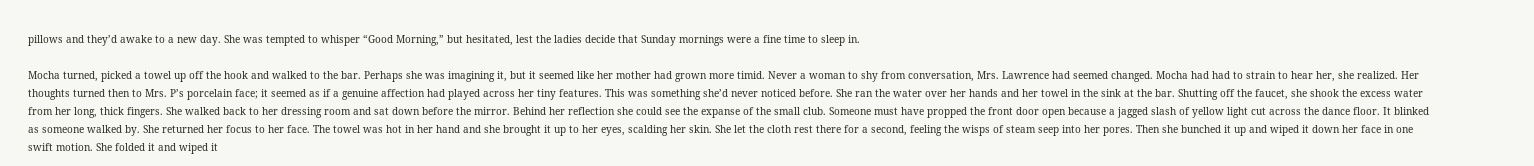pillows and they’d awake to a new day. She was tempted to whisper “Good Morning,” but hesitated, lest the ladies decide that Sunday mornings were a fine time to sleep in.

Mocha turned, picked a towel up off the hook and walked to the bar. Perhaps she was imagining it, but it seemed like her mother had grown more timid. Never a woman to shy from conversation, Mrs. Lawrence had seemed changed. Mocha had had to strain to hear her, she realized. Her thoughts turned then to Mrs. P’s porcelain face; it seemed as if a genuine affection had played across her tiny features. This was something she’d never noticed before. She ran the water over her hands and her towel in the sink at the bar. Shutting off the faucet, she shook the excess water from her long, thick fingers. She walked back to her dressing room and sat down before the mirror. Behind her reflection she could see the expanse of the small club. Someone must have propped the front door open because a jagged slash of yellow light cut across the dance floor. It blinked as someone walked by. She returned her focus to her face. The towel was hot in her hand and she brought it up to her eyes, scalding her skin. She let the cloth rest there for a second, feeling the wisps of steam seep into her pores. Then she bunched it up and wiped it down her face in one swift motion. She folded it and wiped it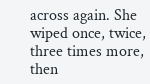across again. She wiped once, twice, three times more, then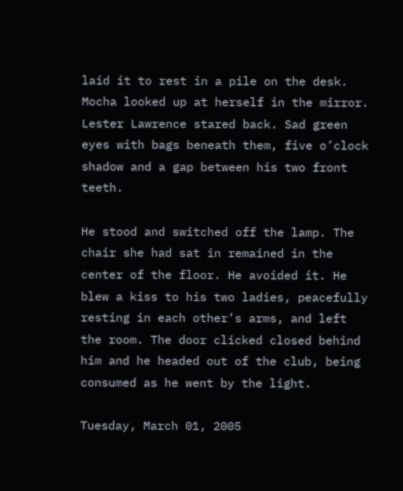laid it to rest in a pile on the desk. Mocha looked up at herself in the mirror. Lester Lawrence stared back. Sad green eyes with bags beneath them, five o’clock shadow and a gap between his two front teeth.

He stood and switched off the lamp. The chair she had sat in remained in the center of the floor. He avoided it. He blew a kiss to his two ladies, peacefully resting in each other’s arms, and left the room. The door clicked closed behind him and he headed out of the club, being consumed as he went by the light.

Tuesday, March 01, 2005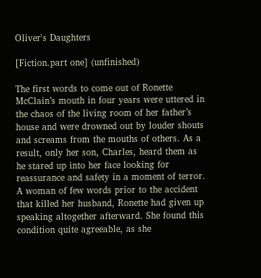Oliver's Daughters

[Fiction.part one] (unfinished)

The first words to come out of Ronette McClain’s mouth in four years were uttered in the chaos of the living room of her father’s house and were drowned out by louder shouts and screams from the mouths of others. As a result, only her son, Charles, heard them as he stared up into her face looking for reassurance and safety in a moment of terror. A woman of few words prior to the accident that killed her husband, Ronette had given up speaking altogether afterward. She found this condition quite agreeable, as she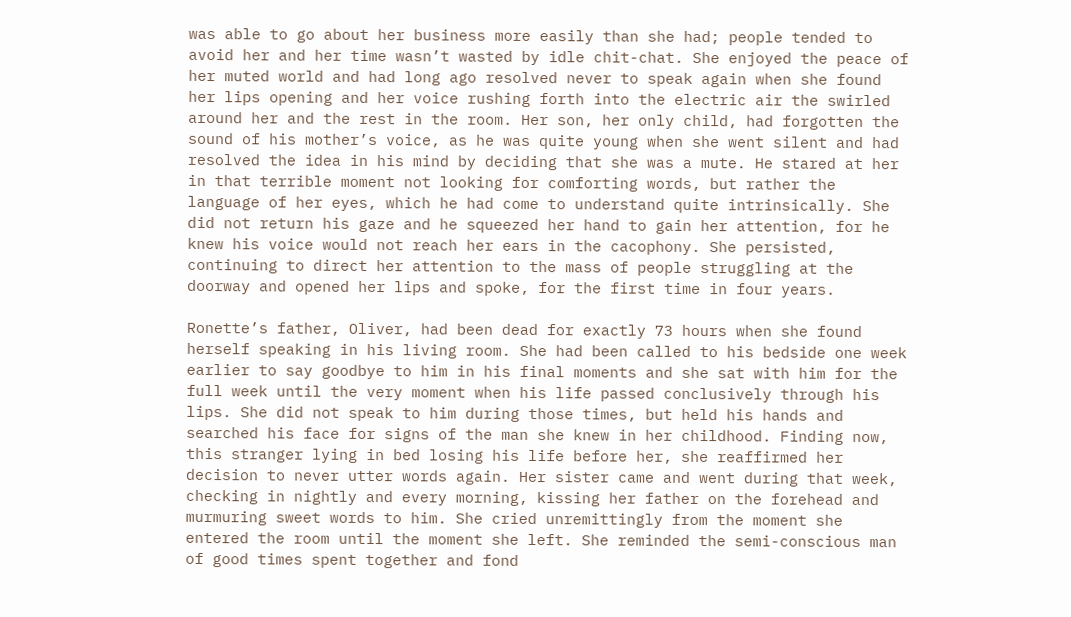was able to go about her business more easily than she had; people tended to avoid her and her time wasn’t wasted by idle chit-chat. She enjoyed the peace of her muted world and had long ago resolved never to speak again when she found her lips opening and her voice rushing forth into the electric air the swirled around her and the rest in the room. Her son, her only child, had forgotten the sound of his mother’s voice, as he was quite young when she went silent and had resolved the idea in his mind by deciding that she was a mute. He stared at her in that terrible moment not looking for comforting words, but rather the language of her eyes, which he had come to understand quite intrinsically. She did not return his gaze and he squeezed her hand to gain her attention, for he knew his voice would not reach her ears in the cacophony. She persisted, continuing to direct her attention to the mass of people struggling at the doorway and opened her lips and spoke, for the first time in four years.

Ronette’s father, Oliver, had been dead for exactly 73 hours when she found herself speaking in his living room. She had been called to his bedside one week earlier to say goodbye to him in his final moments and she sat with him for the full week until the very moment when his life passed conclusively through his lips. She did not speak to him during those times, but held his hands and searched his face for signs of the man she knew in her childhood. Finding now, this stranger lying in bed losing his life before her, she reaffirmed her decision to never utter words again. Her sister came and went during that week, checking in nightly and every morning, kissing her father on the forehead and murmuring sweet words to him. She cried unremittingly from the moment she entered the room until the moment she left. She reminded the semi-conscious man of good times spent together and fond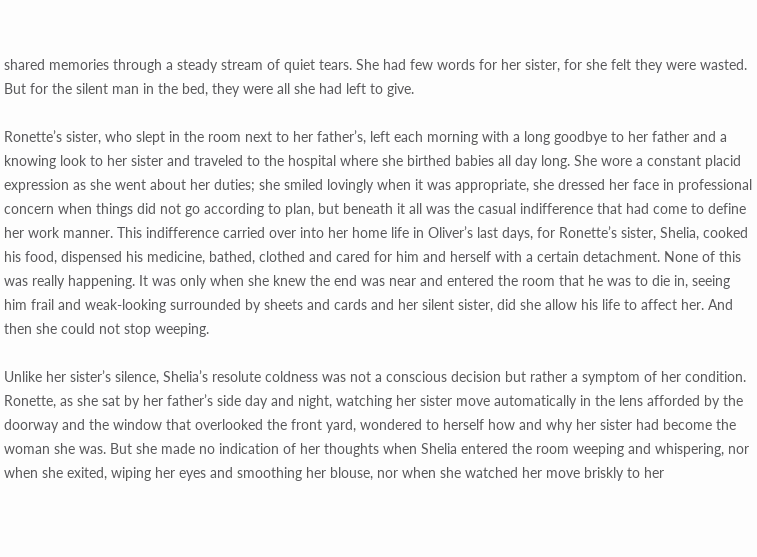shared memories through a steady stream of quiet tears. She had few words for her sister, for she felt they were wasted. But for the silent man in the bed, they were all she had left to give.

Ronette’s sister, who slept in the room next to her father’s, left each morning with a long goodbye to her father and a knowing look to her sister and traveled to the hospital where she birthed babies all day long. She wore a constant placid expression as she went about her duties; she smiled lovingly when it was appropriate, she dressed her face in professional concern when things did not go according to plan, but beneath it all was the casual indifference that had come to define her work manner. This indifference carried over into her home life in Oliver’s last days, for Ronette’s sister, Shelia, cooked his food, dispensed his medicine, bathed, clothed and cared for him and herself with a certain detachment. None of this was really happening. It was only when she knew the end was near and entered the room that he was to die in, seeing him frail and weak-looking surrounded by sheets and cards and her silent sister, did she allow his life to affect her. And then she could not stop weeping.

Unlike her sister’s silence, Shelia’s resolute coldness was not a conscious decision but rather a symptom of her condition. Ronette, as she sat by her father’s side day and night, watching her sister move automatically in the lens afforded by the doorway and the window that overlooked the front yard, wondered to herself how and why her sister had become the woman she was. But she made no indication of her thoughts when Shelia entered the room weeping and whispering, nor when she exited, wiping her eyes and smoothing her blouse, nor when she watched her move briskly to her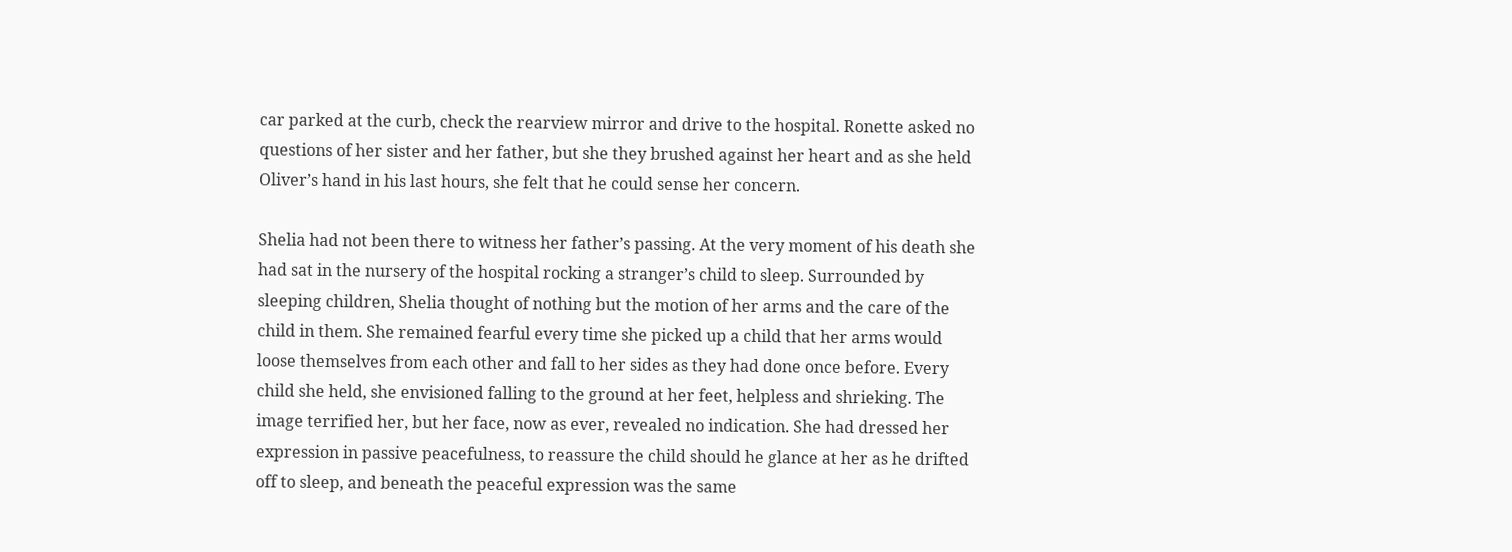car parked at the curb, check the rearview mirror and drive to the hospital. Ronette asked no questions of her sister and her father, but she they brushed against her heart and as she held Oliver’s hand in his last hours, she felt that he could sense her concern.

Shelia had not been there to witness her father’s passing. At the very moment of his death she had sat in the nursery of the hospital rocking a stranger’s child to sleep. Surrounded by sleeping children, Shelia thought of nothing but the motion of her arms and the care of the child in them. She remained fearful every time she picked up a child that her arms would loose themselves from each other and fall to her sides as they had done once before. Every child she held, she envisioned falling to the ground at her feet, helpless and shrieking. The image terrified her, but her face, now as ever, revealed no indication. She had dressed her expression in passive peacefulness, to reassure the child should he glance at her as he drifted off to sleep, and beneath the peaceful expression was the same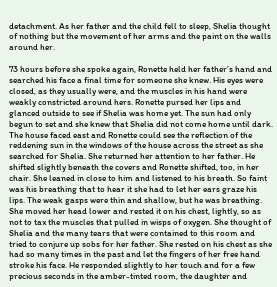detachment. As her father and the child fell to sleep, Shelia thought of nothing but the movement of her arms and the paint on the walls around her.

73 hours before she spoke again, Ronette held her father’s hand and searched his face a final time for someone she knew. His eyes were closed, as they usually were, and the muscles in his hand were weakly constricted around hers. Ronette pursed her lips and glanced outside to see if Shelia was home yet. The sun had only begun to set and she knew that Shelia did not come home until dark. The house faced east and Ronette could see the reflection of the reddening sun in the windows of the house across the street as she searched for Shelia. She returned her attention to her father. He shifted slightly beneath the covers and Ronette shifted, too, in her chair. She leaned in close to him and listened to his breath. So faint was his breathing that to hear it she had to let her ears graze his lips. The weak gasps were thin and shallow, but he was breathing. She moved her head lower and rested it on his chest, lightly, so as not to tax the muscles that pulled in wisps of oxygen. She thought of Shelia and the many tears that were contained to this room and tried to conjure up sobs for her father. She rested on his chest as she had so many times in the past and let the fingers of her free hand stroke his face. He responded slightly to her touch and for a few precious seconds in the amber-tinted room, the daughter and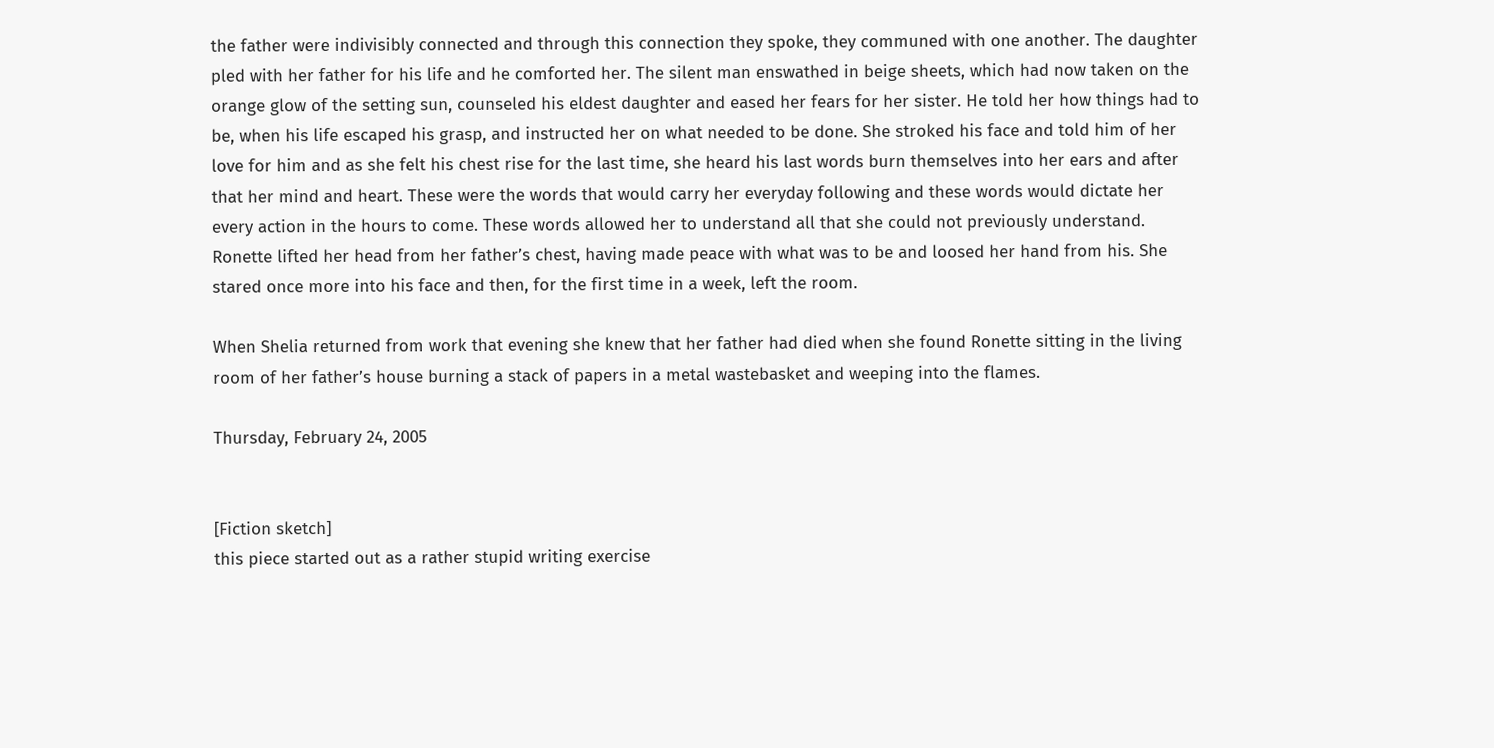the father were indivisibly connected and through this connection they spoke, they communed with one another. The daughter pled with her father for his life and he comforted her. The silent man enswathed in beige sheets, which had now taken on the orange glow of the setting sun, counseled his eldest daughter and eased her fears for her sister. He told her how things had to be, when his life escaped his grasp, and instructed her on what needed to be done. She stroked his face and told him of her love for him and as she felt his chest rise for the last time, she heard his last words burn themselves into her ears and after that her mind and heart. These were the words that would carry her everyday following and these words would dictate her every action in the hours to come. These words allowed her to understand all that she could not previously understand. Ronette lifted her head from her father’s chest, having made peace with what was to be and loosed her hand from his. She stared once more into his face and then, for the first time in a week, left the room.

When Shelia returned from work that evening she knew that her father had died when she found Ronette sitting in the living room of her father’s house burning a stack of papers in a metal wastebasket and weeping into the flames.

Thursday, February 24, 2005


[Fiction sketch]
this piece started out as a rather stupid writing exercise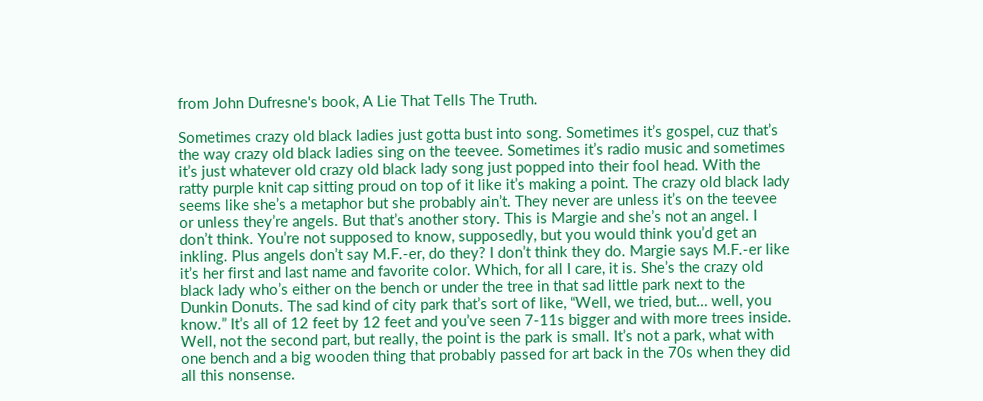from John Dufresne's book, A Lie That Tells The Truth.

Sometimes crazy old black ladies just gotta bust into song. Sometimes it’s gospel, cuz that’s the way crazy old black ladies sing on the teevee. Sometimes it’s radio music and sometimes it’s just whatever old crazy old black lady song just popped into their fool head. With the ratty purple knit cap sitting proud on top of it like it’s making a point. The crazy old black lady seems like she’s a metaphor but she probably ain’t. They never are unless it’s on the teevee or unless they’re angels. But that’s another story. This is Margie and she’s not an angel. I don’t think. You’re not supposed to know, supposedly, but you would think you’d get an inkling. Plus angels don’t say M.F.-er, do they? I don’t think they do. Margie says M.F.-er like it’s her first and last name and favorite color. Which, for all I care, it is. She’s the crazy old black lady who’s either on the bench or under the tree in that sad little park next to the Dunkin Donuts. The sad kind of city park that’s sort of like, “Well, we tried, but… well, you know.” It’s all of 12 feet by 12 feet and you’ve seen 7-11s bigger and with more trees inside. Well, not the second part, but really, the point is the park is small. It’s not a park, what with one bench and a big wooden thing that probably passed for art back in the 70s when they did all this nonsense.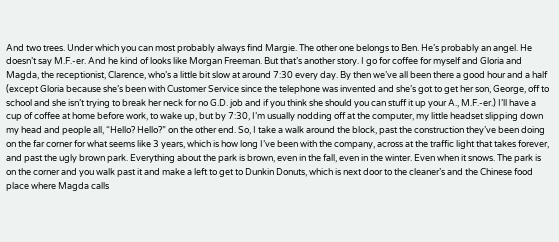And two trees. Under which you can most probably always find Margie. The other one belongs to Ben. He’s probably an angel. He doesn’t say M.F.-er. And he kind of looks like Morgan Freeman. But that’s another story. I go for coffee for myself and Gloria and Magda, the receptionist, Clarence, who’s a little bit slow at around 7:30 every day. By then we’ve all been there a good hour and a half (except Gloria because she’s been with Customer Service since the telephone was invented and she’s got to get her son, George, off to school and she isn’t trying to break her neck for no G.D. job and if you think she should you can stuff it up your A., M.F.-er.) I’ll have a cup of coffee at home before work, to wake up, but by 7:30, I’m usually nodding off at the computer, my little headset slipping down my head and people all, “Hello? Hello?” on the other end. So, I take a walk around the block, past the construction they’ve been doing on the far corner for what seems like 3 years, which is how long I’ve been with the company, across at the traffic light that takes forever, and past the ugly brown park. Everything about the park is brown, even in the fall, even in the winter. Even when it snows. The park is on the corner and you walk past it and make a left to get to Dunkin Donuts, which is next door to the cleaner’s and the Chinese food place where Magda calls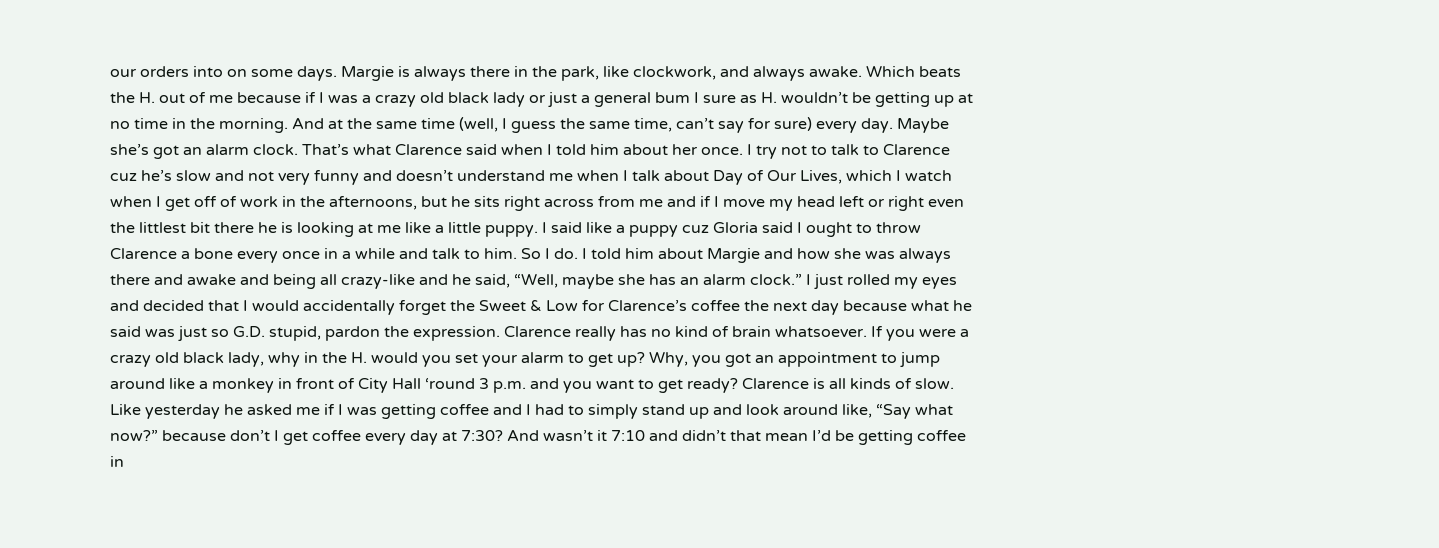our orders into on some days. Margie is always there in the park, like clockwork, and always awake. Which beats the H. out of me because if I was a crazy old black lady or just a general bum I sure as H. wouldn’t be getting up at no time in the morning. And at the same time (well, I guess the same time, can’t say for sure) every day. Maybe she’s got an alarm clock. That’s what Clarence said when I told him about her once. I try not to talk to Clarence cuz he’s slow and not very funny and doesn’t understand me when I talk about Day of Our Lives, which I watch when I get off of work in the afternoons, but he sits right across from me and if I move my head left or right even the littlest bit there he is looking at me like a little puppy. I said like a puppy cuz Gloria said I ought to throw Clarence a bone every once in a while and talk to him. So I do. I told him about Margie and how she was always there and awake and being all crazy-like and he said, “Well, maybe she has an alarm clock.” I just rolled my eyes and decided that I would accidentally forget the Sweet & Low for Clarence’s coffee the next day because what he said was just so G.D. stupid, pardon the expression. Clarence really has no kind of brain whatsoever. If you were a crazy old black lady, why in the H. would you set your alarm to get up? Why, you got an appointment to jump around like a monkey in front of City Hall ‘round 3 p.m. and you want to get ready? Clarence is all kinds of slow. Like yesterday he asked me if I was getting coffee and I had to simply stand up and look around like, “Say what now?” because don’t I get coffee every day at 7:30? And wasn’t it 7:10 and didn’t that mean I’d be getting coffee in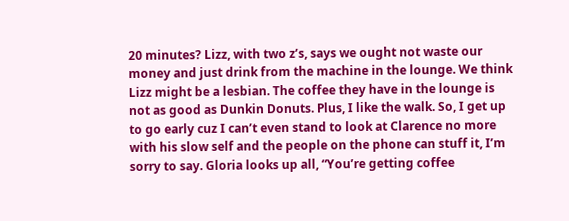20 minutes? Lizz, with two z’s, says we ought not waste our money and just drink from the machine in the lounge. We think Lizz might be a lesbian. The coffee they have in the lounge is not as good as Dunkin Donuts. Plus, I like the walk. So, I get up to go early cuz I can’t even stand to look at Clarence no more with his slow self and the people on the phone can stuff it, I’m sorry to say. Gloria looks up all, “You’re getting coffee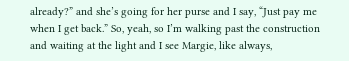already?” and she’s going for her purse and I say, “Just pay me when I get back.” So, yeah, so I’m walking past the construction and waiting at the light and I see Margie, like always,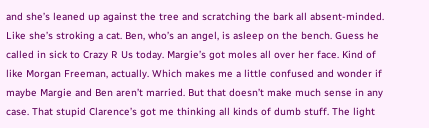and she’s leaned up against the tree and scratching the bark all absent-minded. Like she’s stroking a cat. Ben, who’s an angel, is asleep on the bench. Guess he called in sick to Crazy R Us today. Margie’s got moles all over her face. Kind of like Morgan Freeman, actually. Which makes me a little confused and wonder if maybe Margie and Ben aren’t married. But that doesn’t make much sense in any case. That stupid Clarence’s got me thinking all kinds of dumb stuff. The light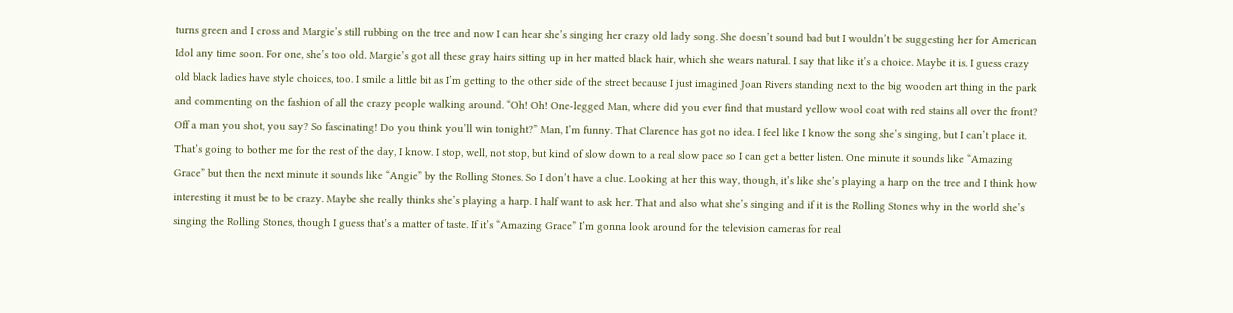turns green and I cross and Margie’s still rubbing on the tree and now I can hear she’s singing her crazy old lady song. She doesn’t sound bad but I wouldn’t be suggesting her for American Idol any time soon. For one, she’s too old. Margie’s got all these gray hairs sitting up in her matted black hair, which she wears natural. I say that like it’s a choice. Maybe it is. I guess crazy old black ladies have style choices, too. I smile a little bit as I’m getting to the other side of the street because I just imagined Joan Rivers standing next to the big wooden art thing in the park and commenting on the fashion of all the crazy people walking around. “Oh! Oh! One-legged Man, where did you ever find that mustard yellow wool coat with red stains all over the front? Off a man you shot, you say? So fascinating! Do you think you’ll win tonight?” Man, I’m funny. That Clarence has got no idea. I feel like I know the song she’s singing, but I can’t place it. That’s going to bother me for the rest of the day, I know. I stop, well, not stop, but kind of slow down to a real slow pace so I can get a better listen. One minute it sounds like “Amazing Grace” but then the next minute it sounds like “Angie” by the Rolling Stones. So I don’t have a clue. Looking at her this way, though, it’s like she’s playing a harp on the tree and I think how interesting it must be to be crazy. Maybe she really thinks she’s playing a harp. I half want to ask her. That and also what she’s singing and if it is the Rolling Stones why in the world she’s singing the Rolling Stones, though I guess that’s a matter of taste. If it’s “Amazing Grace” I’m gonna look around for the television cameras for real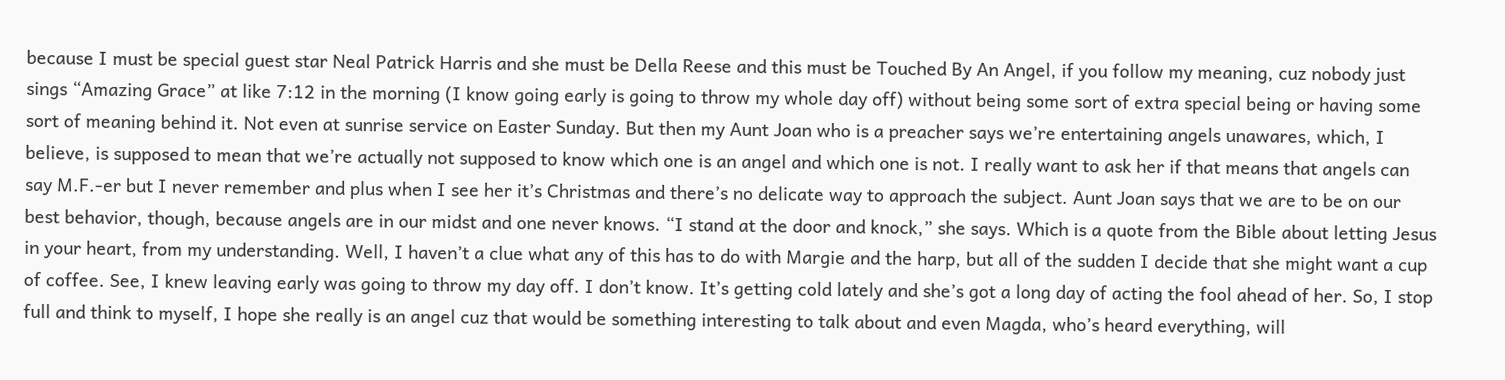because I must be special guest star Neal Patrick Harris and she must be Della Reese and this must be Touched By An Angel, if you follow my meaning, cuz nobody just sings “Amazing Grace” at like 7:12 in the morning (I know going early is going to throw my whole day off) without being some sort of extra special being or having some sort of meaning behind it. Not even at sunrise service on Easter Sunday. But then my Aunt Joan who is a preacher says we’re entertaining angels unawares, which, I believe, is supposed to mean that we’re actually not supposed to know which one is an angel and which one is not. I really want to ask her if that means that angels can say M.F.-er but I never remember and plus when I see her it’s Christmas and there’s no delicate way to approach the subject. Aunt Joan says that we are to be on our best behavior, though, because angels are in our midst and one never knows. “I stand at the door and knock,” she says. Which is a quote from the Bible about letting Jesus in your heart, from my understanding. Well, I haven’t a clue what any of this has to do with Margie and the harp, but all of the sudden I decide that she might want a cup of coffee. See, I knew leaving early was going to throw my day off. I don’t know. It’s getting cold lately and she’s got a long day of acting the fool ahead of her. So, I stop full and think to myself, I hope she really is an angel cuz that would be something interesting to talk about and even Magda, who’s heard everything, will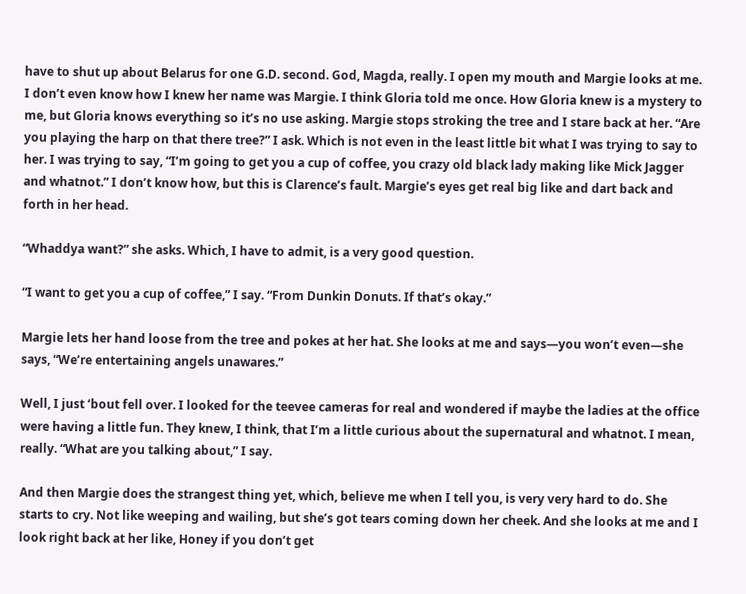have to shut up about Belarus for one G.D. second. God, Magda, really. I open my mouth and Margie looks at me. I don’t even know how I knew her name was Margie. I think Gloria told me once. How Gloria knew is a mystery to me, but Gloria knows everything so it’s no use asking. Margie stops stroking the tree and I stare back at her. “Are you playing the harp on that there tree?” I ask. Which is not even in the least little bit what I was trying to say to her. I was trying to say, “I’m going to get you a cup of coffee, you crazy old black lady making like Mick Jagger and whatnot.” I don’t know how, but this is Clarence’s fault. Margie’s eyes get real big like and dart back and forth in her head.

“Whaddya want?” she asks. Which, I have to admit, is a very good question.

“I want to get you a cup of coffee,” I say. “From Dunkin Donuts. If that’s okay.”

Margie lets her hand loose from the tree and pokes at her hat. She looks at me and says—you won’t even—she says, “We’re entertaining angels unawares.”

Well, I just ‘bout fell over. I looked for the teevee cameras for real and wondered if maybe the ladies at the office were having a little fun. They knew, I think, that I’m a little curious about the supernatural and whatnot. I mean, really. “What are you talking about,” I say.

And then Margie does the strangest thing yet, which, believe me when I tell you, is very very hard to do. She starts to cry. Not like weeping and wailing, but she’s got tears coming down her cheek. And she looks at me and I look right back at her like, Honey if you don’t get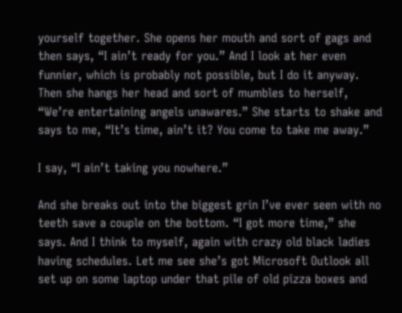yourself together. She opens her mouth and sort of gags and then says, “I ain’t ready for you.” And I look at her even funnier, which is probably not possible, but I do it anyway. Then she hangs her head and sort of mumbles to herself, “We’re entertaining angels unawares.” She starts to shake and says to me, “It’s time, ain’t it? You come to take me away.”

I say, “I ain’t taking you nowhere.”

And she breaks out into the biggest grin I’ve ever seen with no teeth save a couple on the bottom. “I got more time,” she says. And I think to myself, again with crazy old black ladies having schedules. Let me see she’s got Microsoft Outlook all set up on some laptop under that pile of old pizza boxes and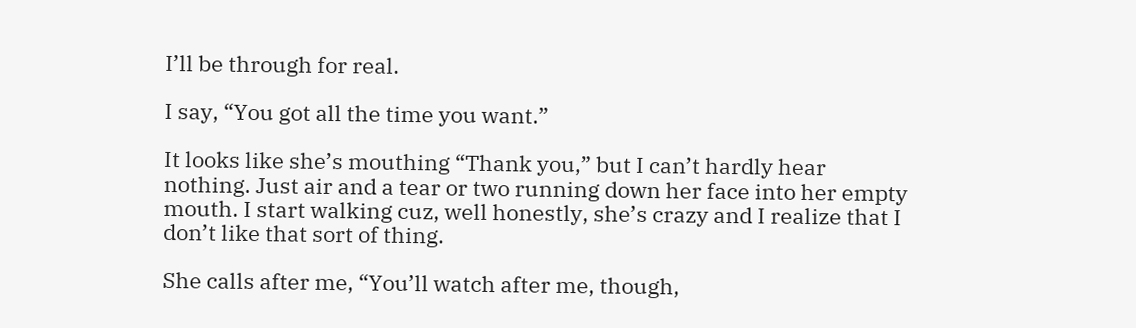I’ll be through for real.

I say, “You got all the time you want.”

It looks like she’s mouthing “Thank you,” but I can’t hardly hear nothing. Just air and a tear or two running down her face into her empty mouth. I start walking cuz, well honestly, she’s crazy and I realize that I don’t like that sort of thing.

She calls after me, “You’ll watch after me, though,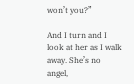won’t you?”

And I turn and I look at her as I walk away. She’s no angel,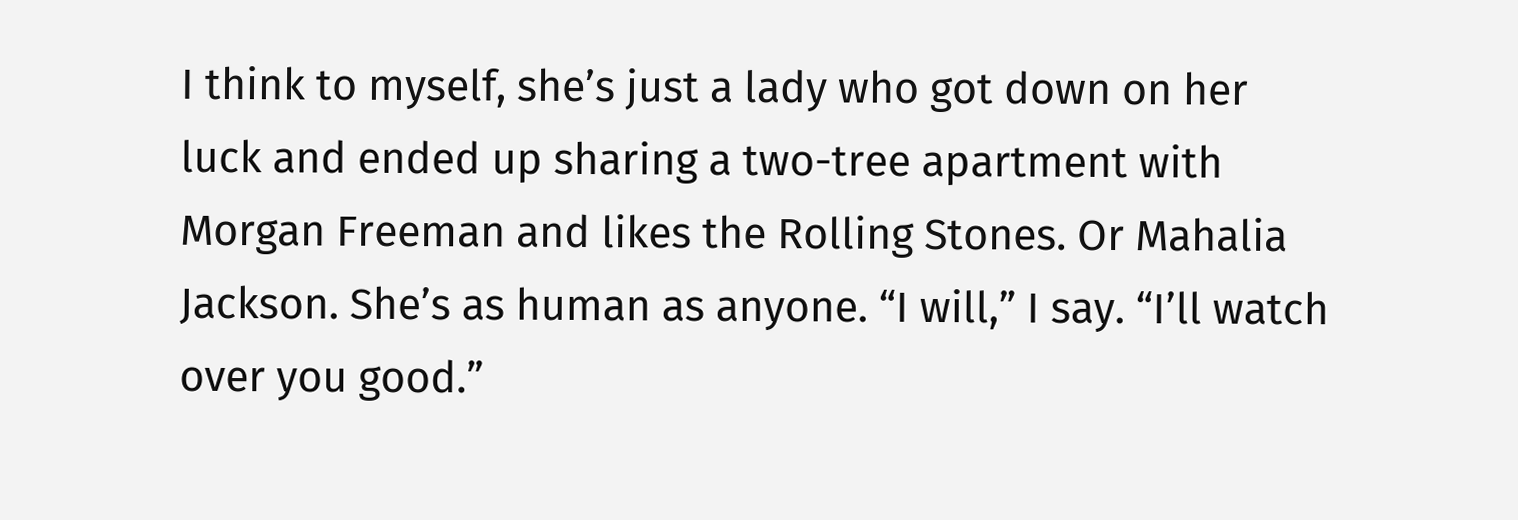I think to myself, she’s just a lady who got down on her luck and ended up sharing a two-tree apartment with Morgan Freeman and likes the Rolling Stones. Or Mahalia Jackson. She’s as human as anyone. “I will,” I say. “I’ll watch over you good.”